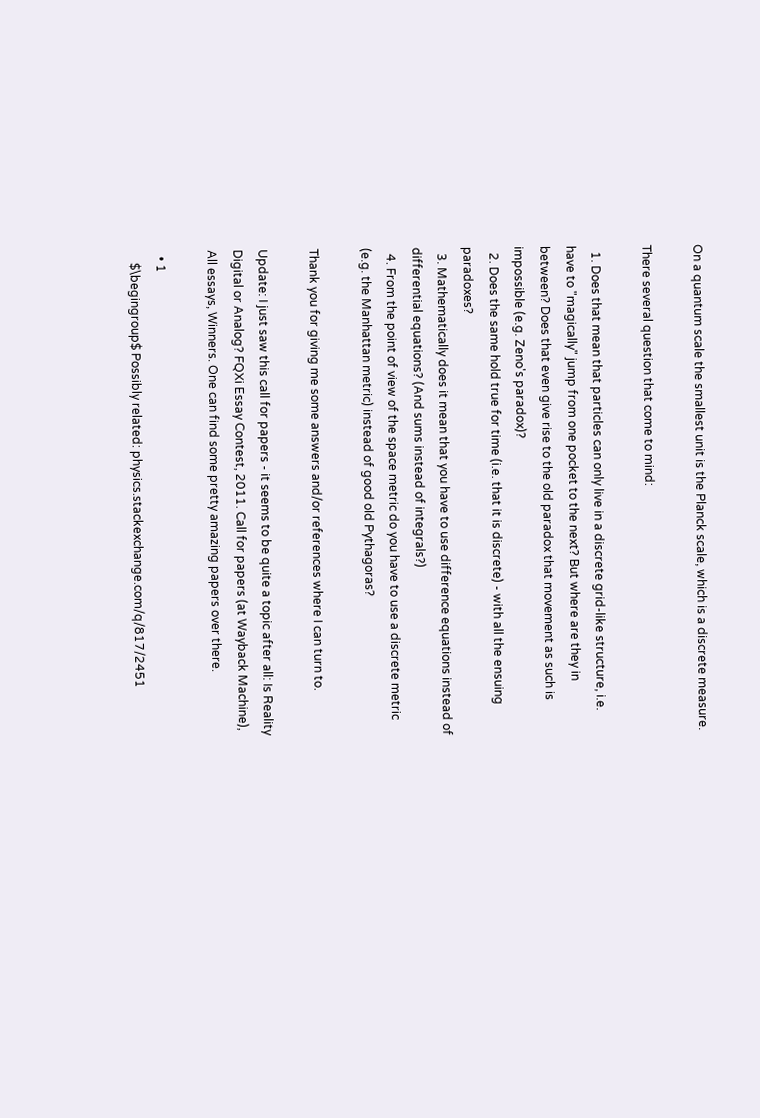On a quantum scale the smallest unit is the Planck scale, which is a discrete measure.

There several question that come to mind:

  1. Does that mean that particles can only live in a discrete grid-like structure, i.e. have to "magically" jump from one pocket to the next? But where are they in between? Does that even give rise to the old paradox that movement as such is impossible (e.g. Zeno's paradox)?
  2. Does the same hold true for time (i.e. that it is discrete) - with all the ensuing paradoxes?
  3. Mathematically does it mean that you have to use difference equations instead of differential equations? (And sums instead of integrals?)
  4. From the point of view of the space metric do you have to use a discrete metric (e.g. the Manhattan metric) instead of good old Pythagoras?

Thank you for giving me some answers and/or references where I can turn to.

Update: I just saw this call for papers - it seems to be quite a topic after all: Is Reality Digital or Analog? FQXi Essay Contest, 2011. Call for papers (at Wayback Machine), All essays, Winners. One can find some pretty amazing papers over there.

  • 1
    $\begingroup$ Possibly related: physics.stackexchange.com/q/817/2451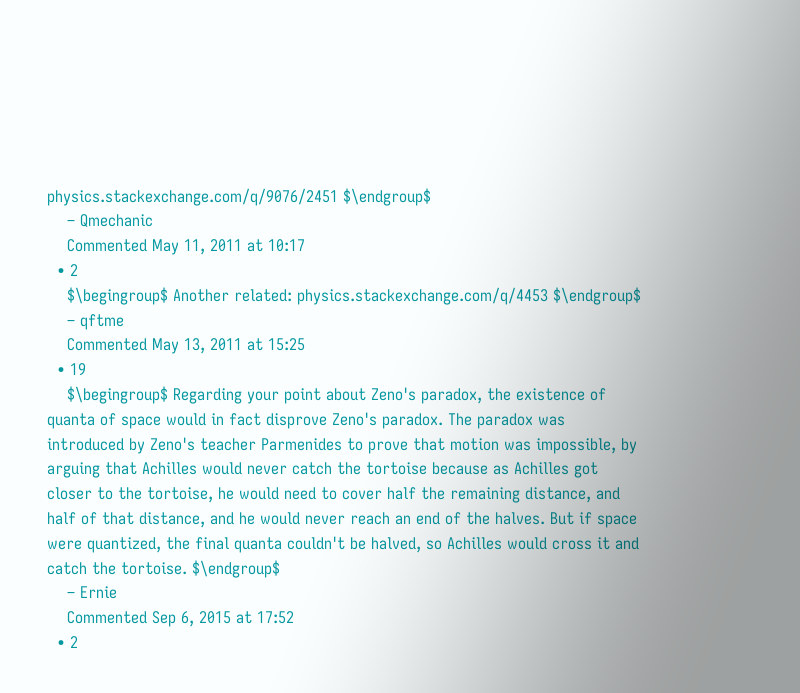physics.stackexchange.com/q/9076/2451 $\endgroup$
    – Qmechanic
    Commented May 11, 2011 at 10:17
  • 2
    $\begingroup$ Another related: physics.stackexchange.com/q/4453 $\endgroup$
    – qftme
    Commented May 13, 2011 at 15:25
  • 19
    $\begingroup$ Regarding your point about Zeno's paradox, the existence of quanta of space would in fact disprove Zeno's paradox. The paradox was introduced by Zeno's teacher Parmenides to prove that motion was impossible, by arguing that Achilles would never catch the tortoise because as Achilles got closer to the tortoise, he would need to cover half the remaining distance, and half of that distance, and he would never reach an end of the halves. But if space were quantized, the final quanta couldn't be halved, so Achilles would cross it and catch the tortoise. $\endgroup$
    – Ernie
    Commented Sep 6, 2015 at 17:52
  • 2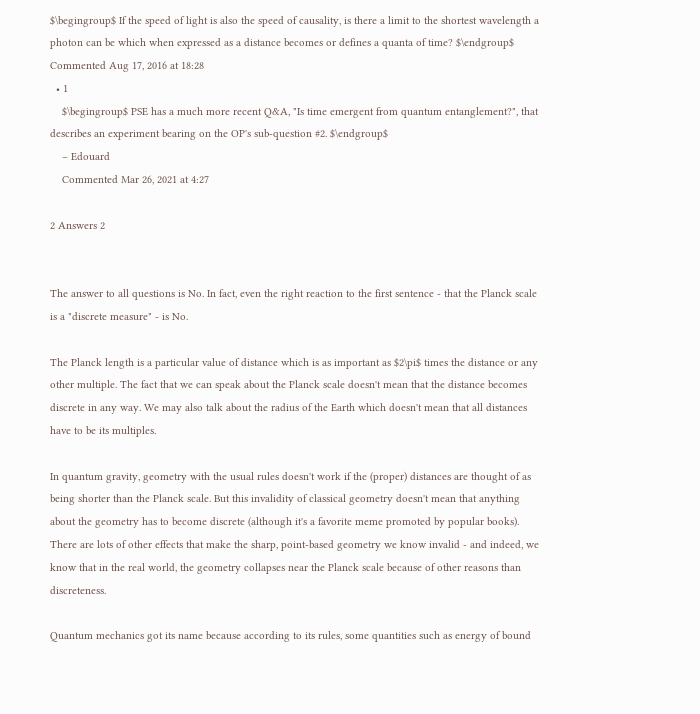$\begingroup$ If the speed of light is also the speed of causality, is there a limit to the shortest wavelength a photon can be which when expressed as a distance becomes or defines a quanta of time? $\endgroup$ Commented Aug 17, 2016 at 18:28
  • 1
    $\begingroup$ PSE has a much more recent Q&A, "Is time emergent from quantum entanglement?", that describes an experiment bearing on the OP's sub-question #2. $\endgroup$
    – Edouard
    Commented Mar 26, 2021 at 4:27

2 Answers 2


The answer to all questions is No. In fact, even the right reaction to the first sentence - that the Planck scale is a "discrete measure" - is No.

The Planck length is a particular value of distance which is as important as $2\pi$ times the distance or any other multiple. The fact that we can speak about the Planck scale doesn't mean that the distance becomes discrete in any way. We may also talk about the radius of the Earth which doesn't mean that all distances have to be its multiples.

In quantum gravity, geometry with the usual rules doesn't work if the (proper) distances are thought of as being shorter than the Planck scale. But this invalidity of classical geometry doesn't mean that anything about the geometry has to become discrete (although it's a favorite meme promoted by popular books). There are lots of other effects that make the sharp, point-based geometry we know invalid - and indeed, we know that in the real world, the geometry collapses near the Planck scale because of other reasons than discreteness.

Quantum mechanics got its name because according to its rules, some quantities such as energy of bound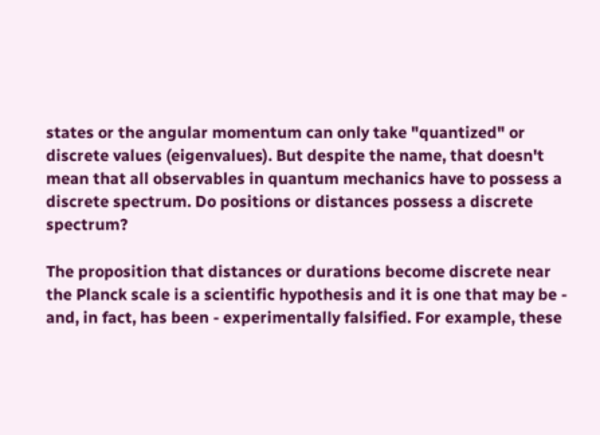states or the angular momentum can only take "quantized" or discrete values (eigenvalues). But despite the name, that doesn't mean that all observables in quantum mechanics have to possess a discrete spectrum. Do positions or distances possess a discrete spectrum?

The proposition that distances or durations become discrete near the Planck scale is a scientific hypothesis and it is one that may be - and, in fact, has been - experimentally falsified. For example, these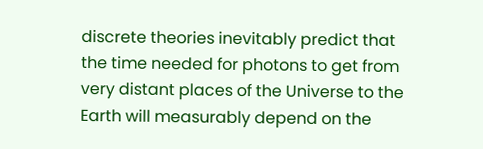discrete theories inevitably predict that the time needed for photons to get from very distant places of the Universe to the Earth will measurably depend on the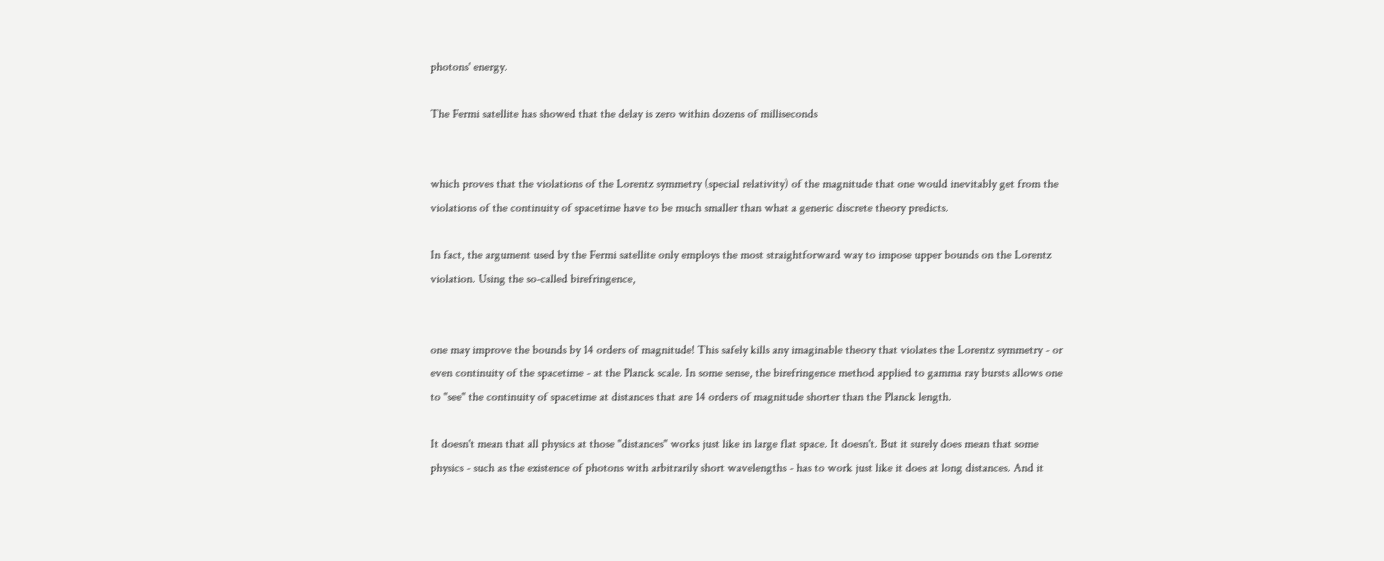photons' energy.

The Fermi satellite has showed that the delay is zero within dozens of milliseconds


which proves that the violations of the Lorentz symmetry (special relativity) of the magnitude that one would inevitably get from the violations of the continuity of spacetime have to be much smaller than what a generic discrete theory predicts.

In fact, the argument used by the Fermi satellite only employs the most straightforward way to impose upper bounds on the Lorentz violation. Using the so-called birefringence,


one may improve the bounds by 14 orders of magnitude! This safely kills any imaginable theory that violates the Lorentz symmetry - or even continuity of the spacetime - at the Planck scale. In some sense, the birefringence method applied to gamma ray bursts allows one to "see" the continuity of spacetime at distances that are 14 orders of magnitude shorter than the Planck length.

It doesn't mean that all physics at those "distances" works just like in large flat space. It doesn't. But it surely does mean that some physics - such as the existence of photons with arbitrarily short wavelengths - has to work just like it does at long distances. And it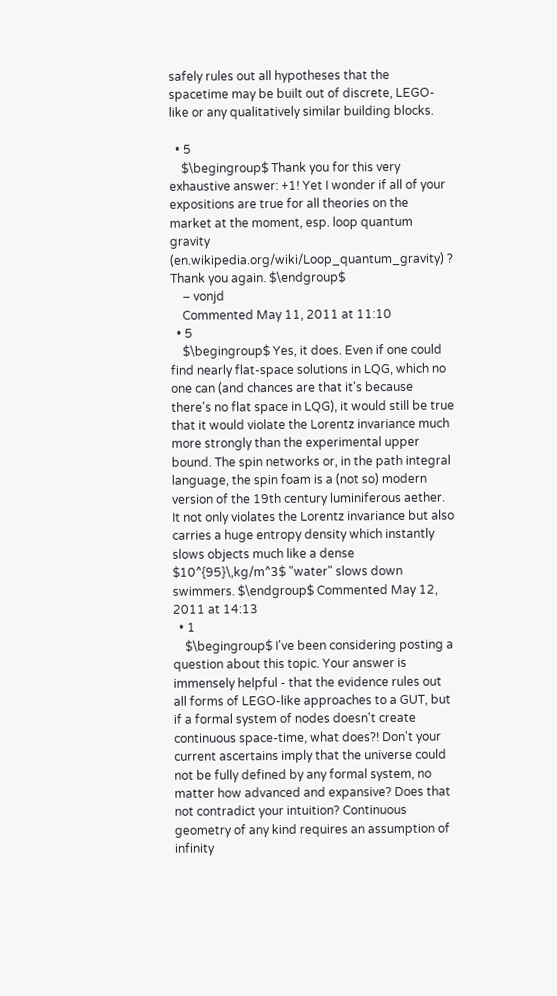safely rules out all hypotheses that the spacetime may be built out of discrete, LEGO-like or any qualitatively similar building blocks.

  • 5
    $\begingroup$ Thank you for this very exhaustive answer: +1! Yet I wonder if all of your expositions are true for all theories on the market at the moment, esp. loop quantum gravity (en.wikipedia.org/wiki/Loop_quantum_gravity) ? Thank you again. $\endgroup$
    – vonjd
    Commented May 11, 2011 at 11:10
  • 5
    $\begingroup$ Yes, it does. Even if one could find nearly flat-space solutions in LQG, which no one can (and chances are that it's because there's no flat space in LQG), it would still be true that it would violate the Lorentz invariance much more strongly than the experimental upper bound. The spin networks or, in the path integral language, the spin foam is a (not so) modern version of the 19th century luminiferous aether. It not only violates the Lorentz invariance but also carries a huge entropy density which instantly slows objects much like a dense $10^{95}\,kg/m^3$ "water" slows down swimmers. $\endgroup$ Commented May 12, 2011 at 14:13
  • 1
    $\begingroup$ I've been considering posting a question about this topic. Your answer is immensely helpful - that the evidence rules out all forms of LEGO-like approaches to a GUT, but if a formal system of nodes doesn't create continuous space-time, what does?! Don't your current ascertains imply that the universe could not be fully defined by any formal system, no matter how advanced and expansive? Does that not contradict your intuition? Continuous geometry of any kind requires an assumption of infinity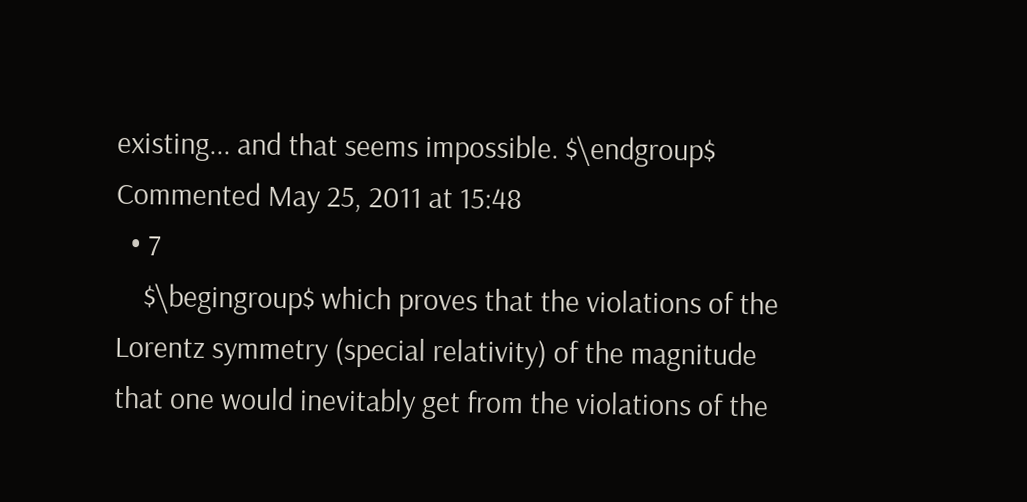existing... and that seems impossible. $\endgroup$ Commented May 25, 2011 at 15:48
  • 7
    $\begingroup$ which proves that the violations of the Lorentz symmetry (special relativity) of the magnitude that one would inevitably get from the violations of the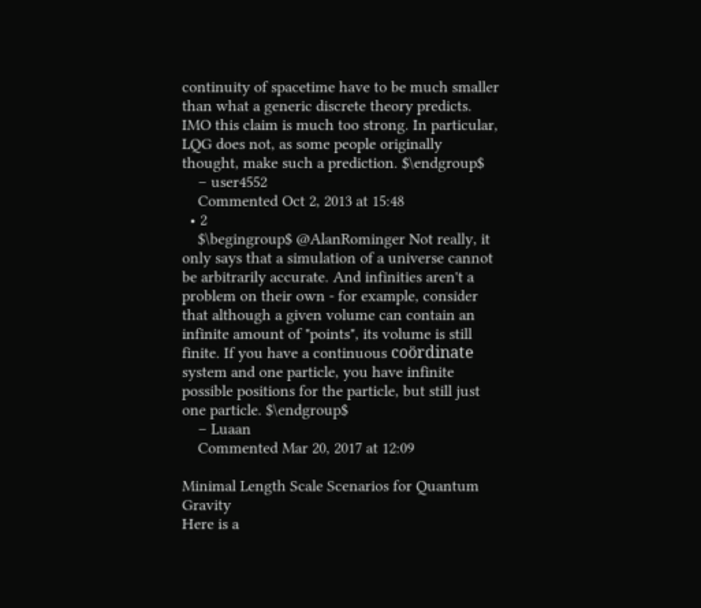continuity of spacetime have to be much smaller than what a generic discrete theory predicts. IMO this claim is much too strong. In particular, LQG does not, as some people originally thought, make such a prediction. $\endgroup$
    – user4552
    Commented Oct 2, 2013 at 15:48
  • 2
    $\begingroup$ @AlanRominger Not really, it only says that a simulation of a universe cannot be arbitrarily accurate. And infinities aren't a problem on their own - for example, consider that although a given volume can contain an infinite amount of "points", its volume is still finite. If you have a continuous coördinate system and one particle, you have infinite possible positions for the particle, but still just one particle. $\endgroup$
    – Luaan
    Commented Mar 20, 2017 at 12:09

Minimal Length Scale Scenarios for Quantum Gravity
Here is a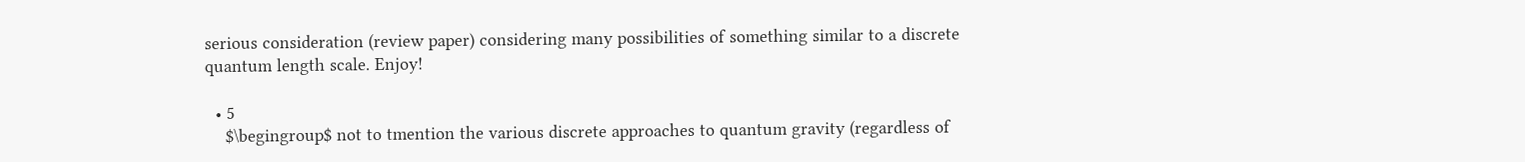serious consideration (review paper) considering many possibilities of something similar to a discrete quantum length scale. Enjoy!

  • 5
    $\begingroup$ not to tmention the various discrete approaches to quantum gravity (regardless of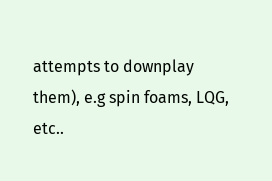attempts to downplay them), e.g spin foams, LQG, etc..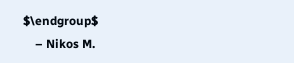$\endgroup$
    – Nikos M.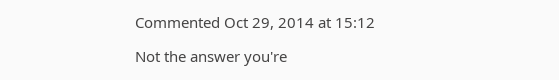Commented Oct 29, 2014 at 15:12

Not the answer you're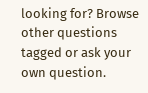looking for? Browse other questions tagged or ask your own question.